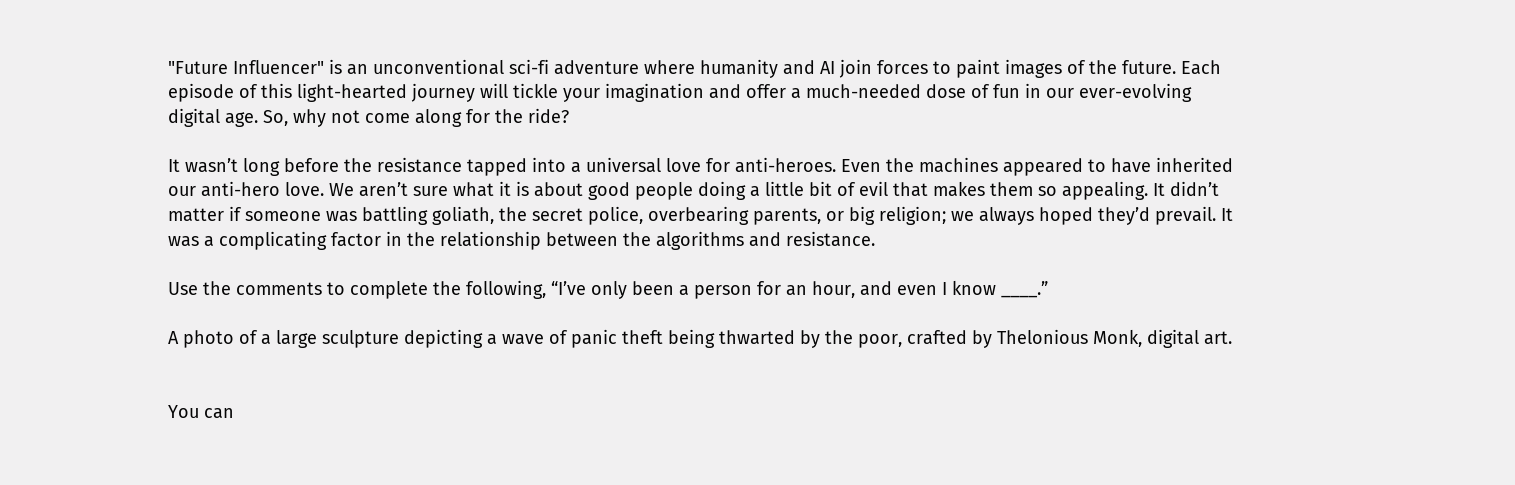"Future Influencer" is an unconventional sci-fi adventure where humanity and AI join forces to paint images of the future. Each episode of this light-hearted journey will tickle your imagination and offer a much-needed dose of fun in our ever-evolving digital age. So, why not come along for the ride?

It wasn’t long before the resistance tapped into a universal love for anti-heroes. Even the machines appeared to have inherited our anti-hero love. We aren’t sure what it is about good people doing a little bit of evil that makes them so appealing. It didn’t matter if someone was battling goliath, the secret police, overbearing parents, or big religion; we always hoped they’d prevail. It was a complicating factor in the relationship between the algorithms and resistance.

Use the comments to complete the following, “I’ve only been a person for an hour, and even I know ____.”

A photo of a large sculpture depicting a wave of panic theft being thwarted by the poor, crafted by Thelonious Monk, digital art.


You can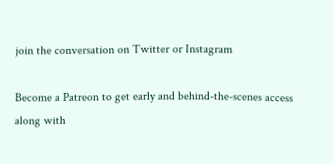join the conversation on Twitter or Instagram

Become a Patreon to get early and behind-the-scenes access along with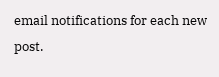email notifications for each new post.